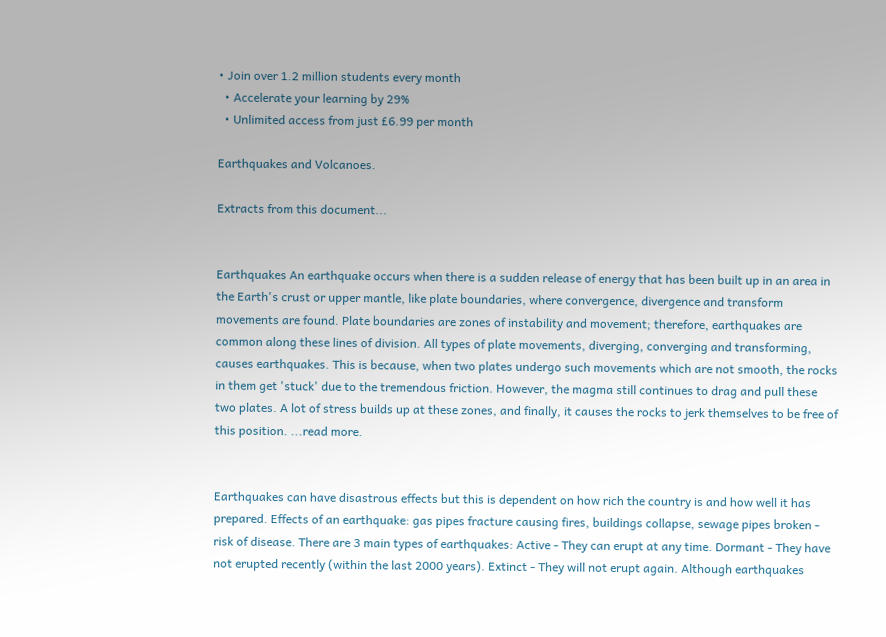• Join over 1.2 million students every month
  • Accelerate your learning by 29%
  • Unlimited access from just £6.99 per month

Earthquakes and Volcanoes.

Extracts from this document...


Earthquakes An earthquake occurs when there is a sudden release of energy that has been built up in an area in the Earth's crust or upper mantle, like plate boundaries, where convergence, divergence and transform movements are found. Plate boundaries are zones of instability and movement; therefore, earthquakes are common along these lines of division. All types of plate movements, diverging, converging and transforming, causes earthquakes. This is because, when two plates undergo such movements which are not smooth, the rocks in them get 'stuck' due to the tremendous friction. However, the magma still continues to drag and pull these two plates. A lot of stress builds up at these zones, and finally, it causes the rocks to jerk themselves to be free of this position. ...read more.


Earthquakes can have disastrous effects but this is dependent on how rich the country is and how well it has prepared. Effects of an earthquake: gas pipes fracture causing fires, buildings collapse, sewage pipes broken - risk of disease. There are 3 main types of earthquakes: Active - They can erupt at any time. Dormant - They have not erupted recently (within the last 2000 years). Extinct - They will not erupt again. Although earthquakes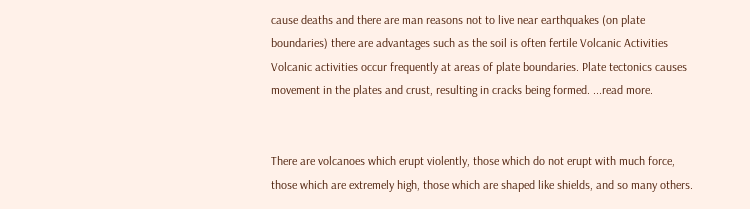cause deaths and there are man reasons not to live near earthquakes (on plate boundaries) there are advantages such as the soil is often fertile Volcanic Activities Volcanic activities occur frequently at areas of plate boundaries. Plate tectonics causes movement in the plates and crust, resulting in cracks being formed. ...read more.


There are volcanoes which erupt violently, those which do not erupt with much force, those which are extremely high, those which are shaped like shields, and so many others.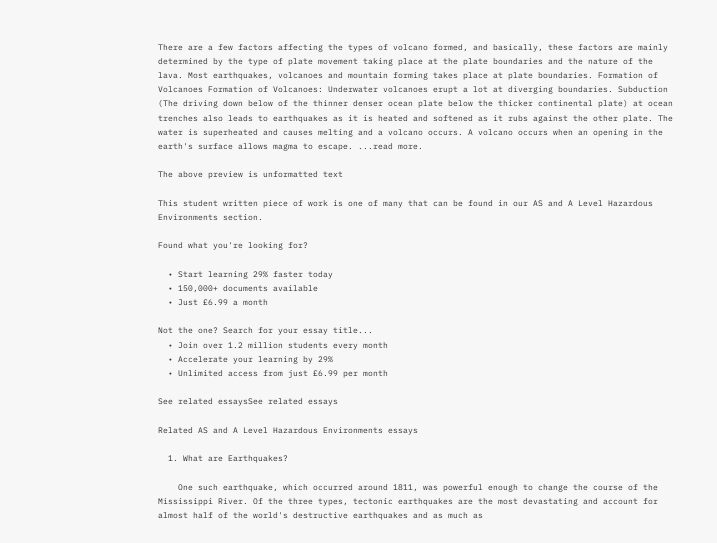There are a few factors affecting the types of volcano formed, and basically, these factors are mainly determined by the type of plate movement taking place at the plate boundaries and the nature of the lava. Most earthquakes, volcanoes and mountain forming takes place at plate boundaries. Formation of Volcanoes Formation of Volcanoes: Underwater volcanoes erupt a lot at diverging boundaries. Subduction (The driving down below of the thinner denser ocean plate below the thicker continental plate) at ocean trenches also leads to earthquakes as it is heated and softened as it rubs against the other plate. The water is superheated and causes melting and a volcano occurs. A volcano occurs when an opening in the earth's surface allows magma to escape. ...read more.

The above preview is unformatted text

This student written piece of work is one of many that can be found in our AS and A Level Hazardous Environments section.

Found what you're looking for?

  • Start learning 29% faster today
  • 150,000+ documents available
  • Just £6.99 a month

Not the one? Search for your essay title...
  • Join over 1.2 million students every month
  • Accelerate your learning by 29%
  • Unlimited access from just £6.99 per month

See related essaysSee related essays

Related AS and A Level Hazardous Environments essays

  1. What are Earthquakes?

    One such earthquake, which occurred around 1811, was powerful enough to change the course of the Mississippi River. Of the three types, tectonic earthquakes are the most devastating and account for almost half of the world's destructive earthquakes and as much as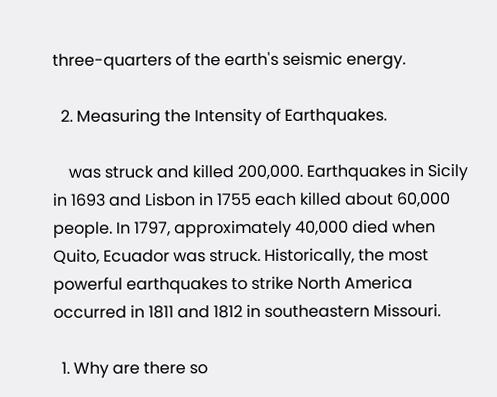three-quarters of the earth's seismic energy.

  2. Measuring the Intensity of Earthquakes.

    was struck and killed 200,000. Earthquakes in Sicily in 1693 and Lisbon in 1755 each killed about 60,000 people. In 1797, approximately 40,000 died when Quito, Ecuador was struck. Historically, the most powerful earthquakes to strike North America occurred in 1811 and 1812 in southeastern Missouri.

  1. Why are there so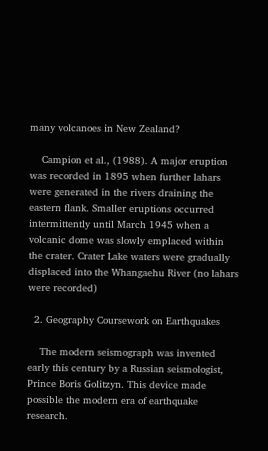many volcanoes in New Zealand?

    Campion et al., (1988). A major eruption was recorded in 1895 when further lahars were generated in the rivers draining the eastern flank. Smaller eruptions occurred intermittently until March 1945 when a volcanic dome was slowly emplaced within the crater. Crater Lake waters were gradually displaced into the Whangaehu River (no lahars were recorded)

  2. Geography Coursework on Earthquakes

    The modern seismograph was invented early this century by a Russian seismologist, Prince Boris Golitzyn. This device made possible the modern era of earthquake research.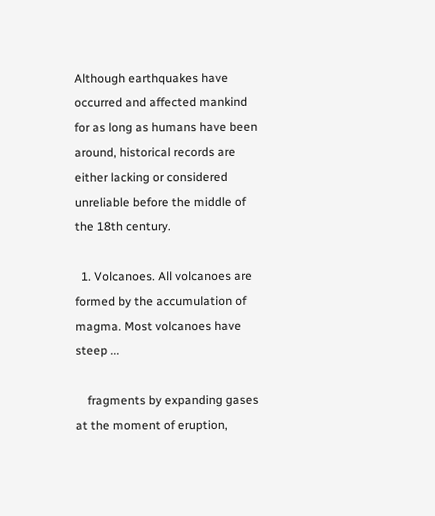Although earthquakes have occurred and affected mankind for as long as humans have been around, historical records are either lacking or considered unreliable before the middle of the 18th century.

  1. Volcanoes. All volcanoes are formed by the accumulation of magma. Most volcanoes have steep ...

    fragments by expanding gases at the moment of eruption,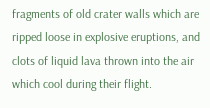fragments of old crater walls which are ripped loose in explosive eruptions, and clots of liquid lava thrown into the air which cool during their flight.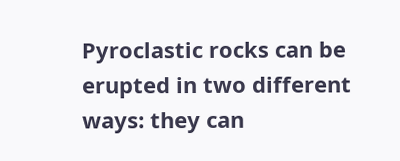Pyroclastic rocks can be erupted in two different ways: they can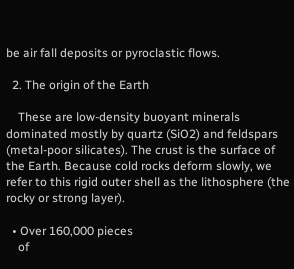be air fall deposits or pyroclastic flows.

  2. The origin of the Earth

    These are low-density buoyant minerals dominated mostly by quartz (SiO2) and feldspars (metal-poor silicates). The crust is the surface of the Earth. Because cold rocks deform slowly, we refer to this rigid outer shell as the lithosphere (the rocky or strong layer).

  • Over 160,000 pieces
    of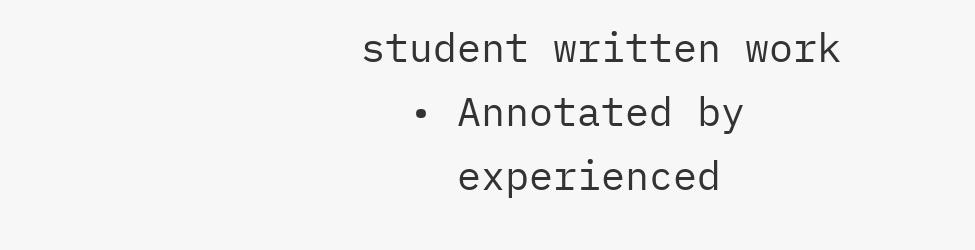student written work
  • Annotated by
    experienced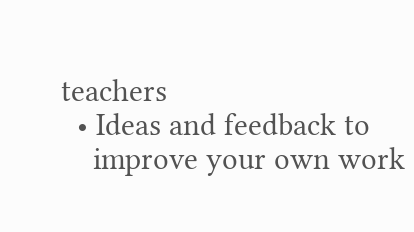teachers
  • Ideas and feedback to
    improve your own work